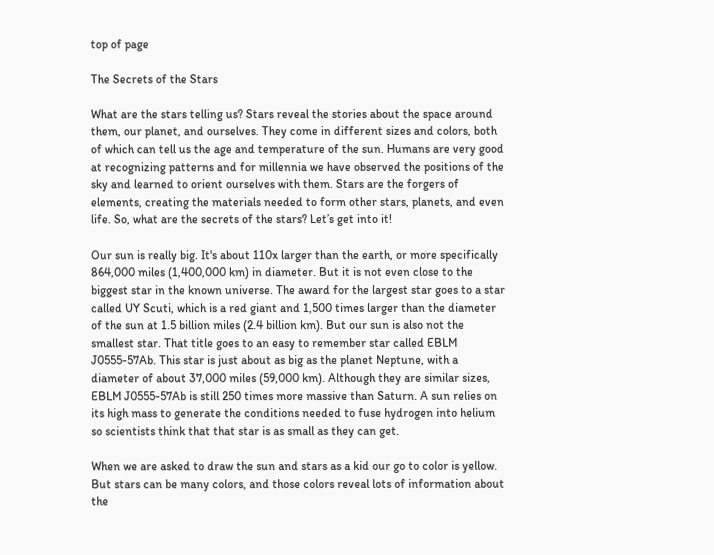top of page

The Secrets of the Stars

What are the stars telling us? Stars reveal the stories about the space around them, our planet, and ourselves. They come in different sizes and colors, both of which can tell us the age and temperature of the sun. Humans are very good at recognizing patterns and for millennia we have observed the positions of the sky and learned to orient ourselves with them. Stars are the forgers of elements, creating the materials needed to form other stars, planets, and even life. So, what are the secrets of the stars? Let’s get into it!

Our sun is really big. It's about 110x larger than the earth, or more specifically 864,000 miles (1,400,000 km) in diameter. But it is not even close to the biggest star in the known universe. The award for the largest star goes to a star called UY Scuti, which is a red giant and 1,500 times larger than the diameter of the sun at 1.5 billion miles (2.4 billion km). But our sun is also not the smallest star. That title goes to an easy to remember star called EBLM J0555-57Ab. This star is just about as big as the planet Neptune, with a diameter of about 37,000 miles (59,000 km). Although they are similar sizes, EBLM J0555-57Ab is still 250 times more massive than Saturn. A sun relies on its high mass to generate the conditions needed to fuse hydrogen into helium so scientists think that that star is as small as they can get.

When we are asked to draw the sun and stars as a kid our go to color is yellow. But stars can be many colors, and those colors reveal lots of information about the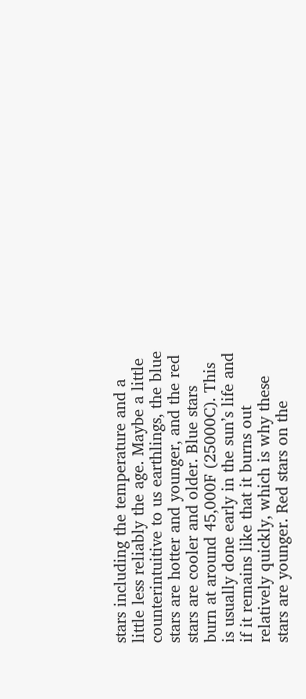stars including the temperature and a little less reliably the age. Maybe a little counterintuitive to us earthlings, the blue stars are hotter and younger, and the red stars are cooler and older. Blue stars burn at around 45,000F (25000C). This is usually done early in the sun’s life and if it remains like that it burns out relatively quickly, which is why these stars are younger. Red stars on the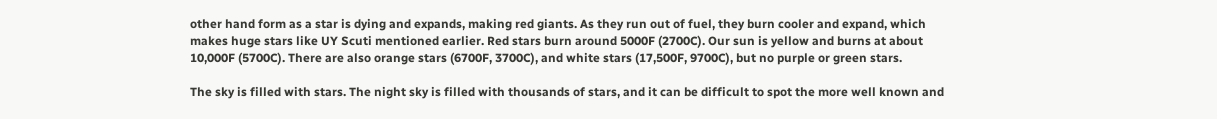other hand form as a star is dying and expands, making red giants. As they run out of fuel, they burn cooler and expand, which makes huge stars like UY Scuti mentioned earlier. Red stars burn around 5000F (2700C). Our sun is yellow and burns at about 10,000F (5700C). There are also orange stars (6700F, 3700C), and white stars (17,500F, 9700C), but no purple or green stars.

The sky is filled with stars. The night sky is filled with thousands of stars, and it can be difficult to spot the more well known and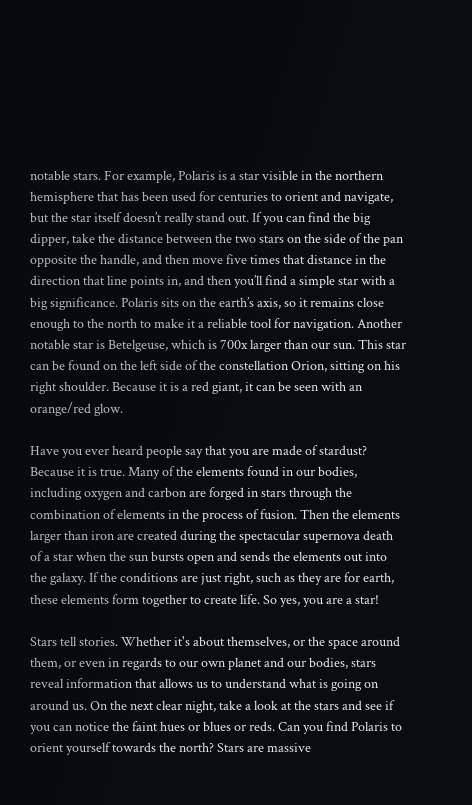notable stars. For example, Polaris is a star visible in the northern hemisphere that has been used for centuries to orient and navigate, but the star itself doesn’t really stand out. If you can find the big dipper, take the distance between the two stars on the side of the pan opposite the handle, and then move five times that distance in the direction that line points in, and then you’ll find a simple star with a big significance. Polaris sits on the earth’s axis, so it remains close enough to the north to make it a reliable tool for navigation. Another notable star is Betelgeuse, which is 700x larger than our sun. This star can be found on the left side of the constellation Orion, sitting on his right shoulder. Because it is a red giant, it can be seen with an orange/red glow.

Have you ever heard people say that you are made of stardust? Because it is true. Many of the elements found in our bodies, including oxygen and carbon are forged in stars through the combination of elements in the process of fusion. Then the elements larger than iron are created during the spectacular supernova death of a star when the sun bursts open and sends the elements out into the galaxy. If the conditions are just right, such as they are for earth, these elements form together to create life. So yes, you are a star!

Stars tell stories. Whether it's about themselves, or the space around them, or even in regards to our own planet and our bodies, stars reveal information that allows us to understand what is going on around us. On the next clear night, take a look at the stars and see if you can notice the faint hues or blues or reds. Can you find Polaris to orient yourself towards the north? Stars are massive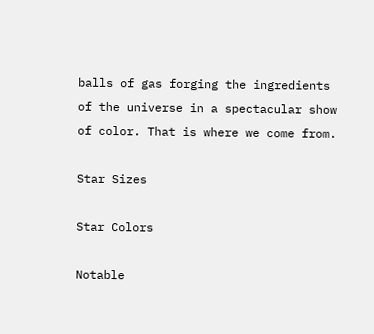balls of gas forging the ingredients of the universe in a spectacular show of color. That is where we come from.

Star Sizes

Star Colors

Notable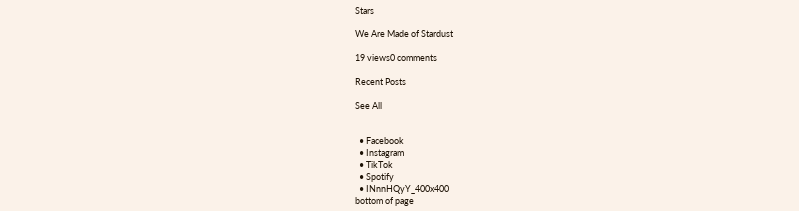Stars

We Are Made of Stardust

19 views0 comments

Recent Posts

See All


  • Facebook
  • Instagram
  • TikTok
  • Spotify
  • INnnHQyY_400x400
bottom of page